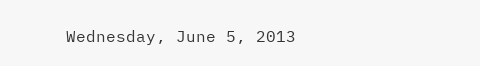Wednesday, June 5, 2013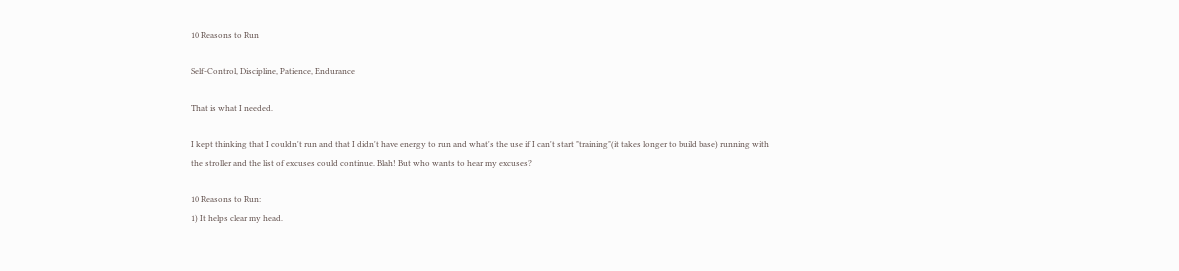10 Reasons to Run

Self-Control, Discipline, Patience, Endurance

That is what I needed.

I kept thinking that I couldn't run and that I didn't have energy to run and what's the use if I can't start "training"(it takes longer to build base) running with the stroller and the list of excuses could continue. Blah! But who wants to hear my excuses?

10 Reasons to Run:
1) It helps clear my head.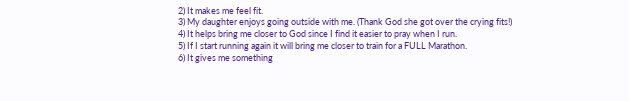2) It makes me feel fit.
3) My daughter enjoys going outside with me. (Thank God she got over the crying fits!)
4) It helps bring me closer to God since I find it easier to pray when I run.
5) If I start running again it will bring me closer to train for a FULL Marathon.
6) It gives me something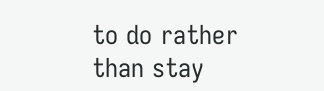to do rather than stay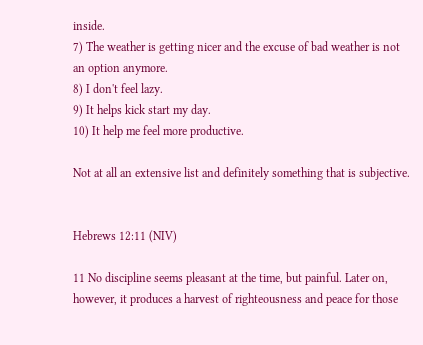inside.
7) The weather is getting nicer and the excuse of bad weather is not an option anymore.
8) I don't feel lazy.
9) It helps kick start my day.
10) It help me feel more productive.

Not at all an extensive list and definitely something that is subjective.


Hebrews 12:11 (NIV)

11 No discipline seems pleasant at the time, but painful. Later on, however, it produces a harvest of righteousness and peace for those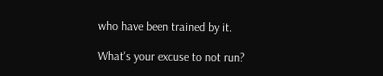who have been trained by it.

What's your excuse to not run?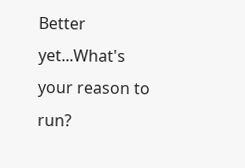Better yet...What's your reason to run?